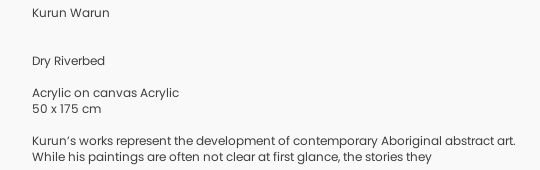Kurun Warun


Dry Riverbed

Acrylic on canvas Acrylic
50 x 175 cm

Kurun’s works represent the development of contemporary Aboriginal abstract art. While his paintings are often not clear at first glance, the stories they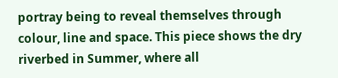portray being to reveal themselves through colour, line and space. This piece shows the dry riverbed in Summer, where all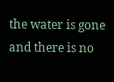the water is gone and there is no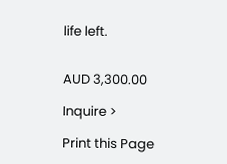life left.


AUD 3,300.00

Inquire >

Print this Page